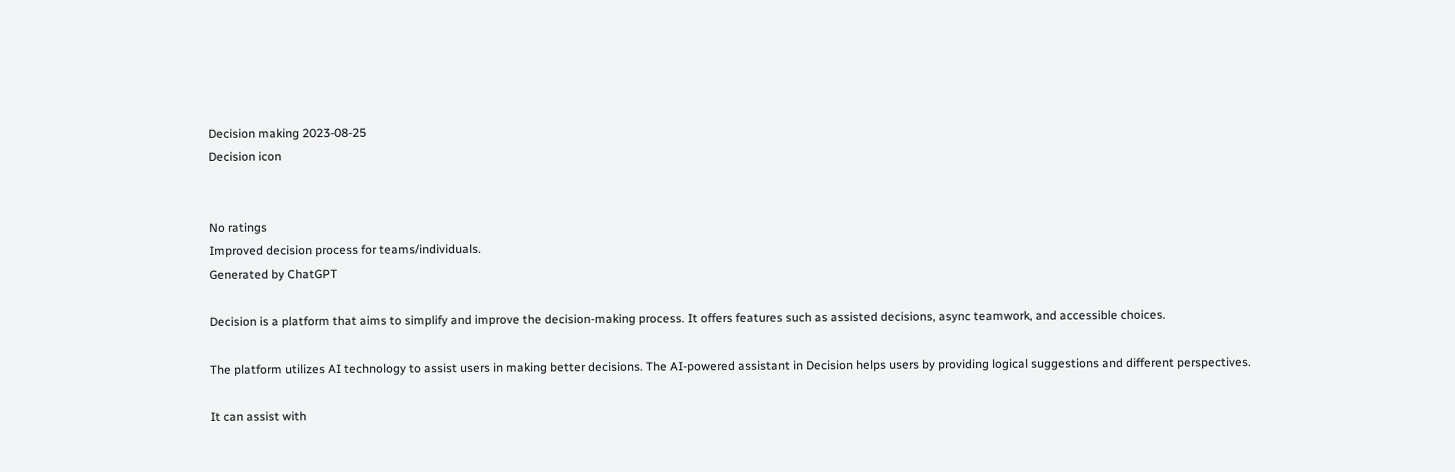Decision making 2023-08-25
Decision icon


No ratings
Improved decision process for teams/individuals.
Generated by ChatGPT

Decision is a platform that aims to simplify and improve the decision-making process. It offers features such as assisted decisions, async teamwork, and accessible choices.

The platform utilizes AI technology to assist users in making better decisions. The AI-powered assistant in Decision helps users by providing logical suggestions and different perspectives.

It can assist with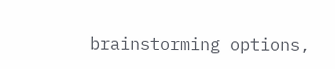brainstorming options,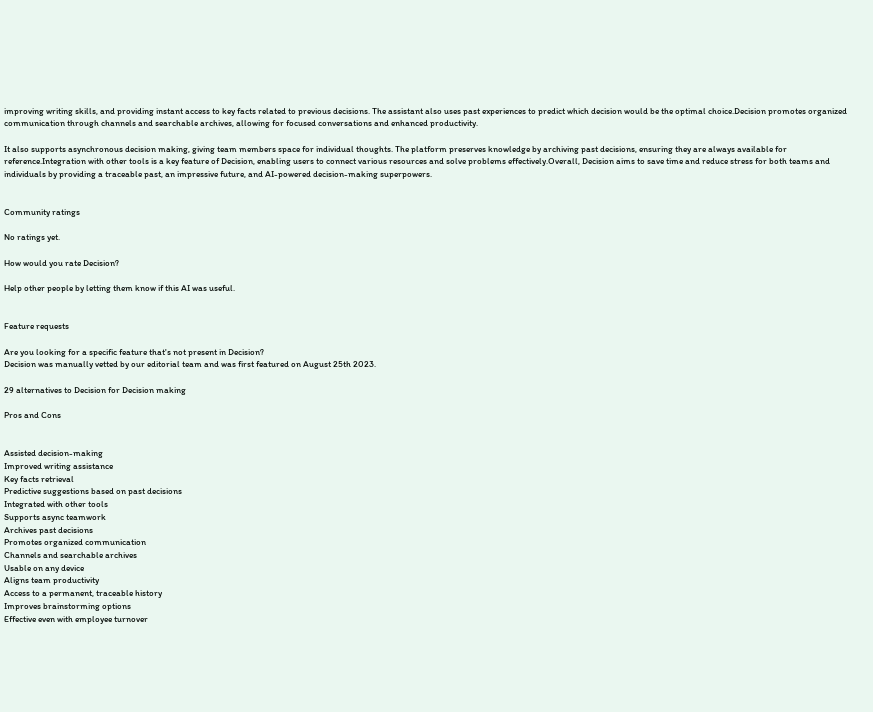improving writing skills, and providing instant access to key facts related to previous decisions. The assistant also uses past experiences to predict which decision would be the optimal choice.Decision promotes organized communication through channels and searchable archives, allowing for focused conversations and enhanced productivity.

It also supports asynchronous decision making, giving team members space for individual thoughts. The platform preserves knowledge by archiving past decisions, ensuring they are always available for reference.Integration with other tools is a key feature of Decision, enabling users to connect various resources and solve problems effectively.Overall, Decision aims to save time and reduce stress for both teams and individuals by providing a traceable past, an impressive future, and AI-powered decision-making superpowers.


Community ratings

No ratings yet.

How would you rate Decision?

Help other people by letting them know if this AI was useful.


Feature requests

Are you looking for a specific feature that's not present in Decision?
Decision was manually vetted by our editorial team and was first featured on August 25th 2023.

29 alternatives to Decision for Decision making

Pros and Cons


Assisted decision-making
Improved writing assistance
Key facts retrieval
Predictive suggestions based on past decisions
Integrated with other tools
Supports async teamwork
Archives past decisions
Promotes organized communication
Channels and searchable archives
Usable on any device
Aligns team productivity
Access to a permanent, traceable history
Improves brainstorming options
Effective even with employee turnover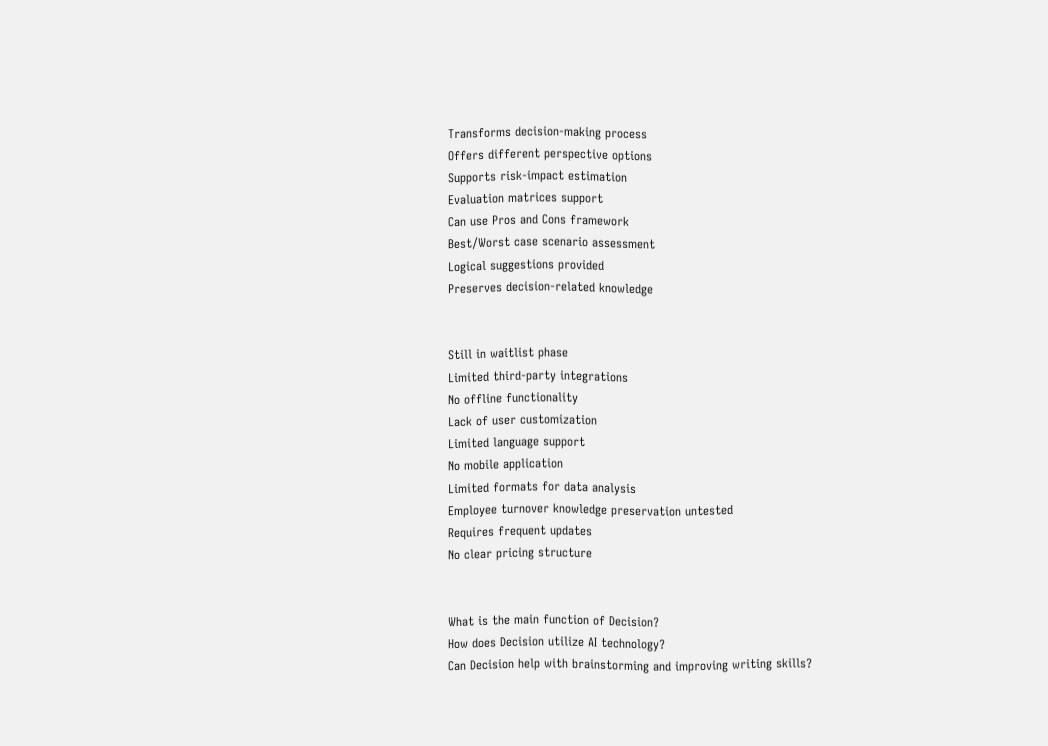Transforms decision-making process
Offers different perspective options
Supports risk-impact estimation
Evaluation matrices support
Can use Pros and Cons framework
Best/Worst case scenario assessment
Logical suggestions provided
Preserves decision-related knowledge


Still in waitlist phase
Limited third-party integrations
No offline functionality
Lack of user customization
Limited language support
No mobile application
Limited formats for data analysis
Employee turnover knowledge preservation untested
Requires frequent updates
No clear pricing structure


What is the main function of Decision?
How does Decision utilize AI technology?
Can Decision help with brainstorming and improving writing skills?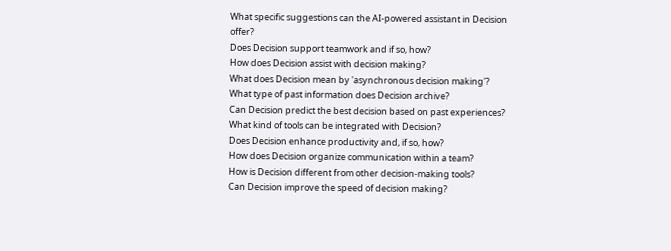What specific suggestions can the AI-powered assistant in Decision offer?
Does Decision support teamwork and if so, how?
How does Decision assist with decision making?
What does Decision mean by 'asynchronous decision making'?
What type of past information does Decision archive?
Can Decision predict the best decision based on past experiences?
What kind of tools can be integrated with Decision?
Does Decision enhance productivity and, if so, how?
How does Decision organize communication within a team?
How is Decision different from other decision-making tools?
Can Decision improve the speed of decision making?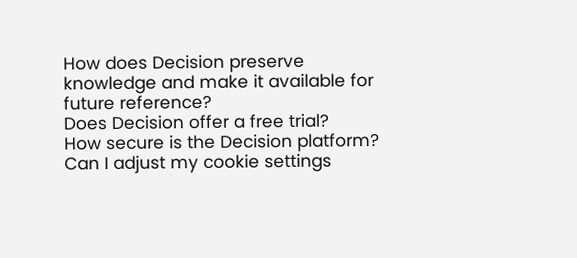How does Decision preserve knowledge and make it available for future reference?
Does Decision offer a free trial?
How secure is the Decision platform?
Can I adjust my cookie settings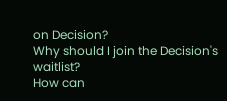on Decision?
Why should I join the Decision's waitlist?
How can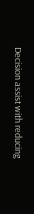Decision assist with reducing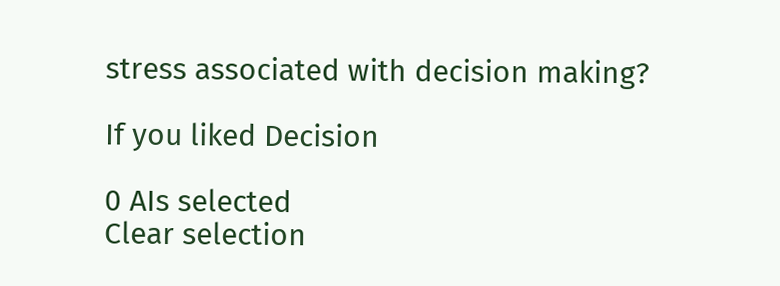stress associated with decision making?

If you liked Decision

0 AIs selected
Clear selection